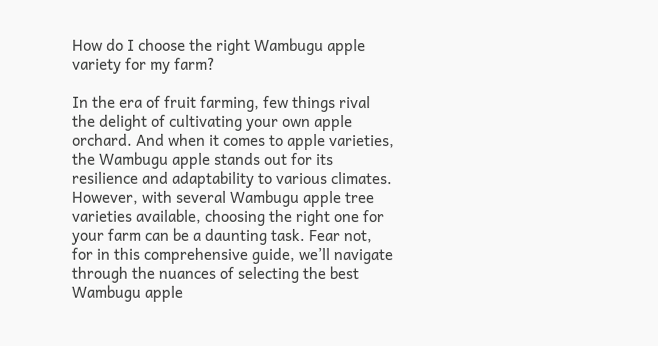How do I choose the right Wambugu apple variety for my farm?

In the era of fruit farming, few things rival the delight of cultivating your own apple orchard. And when it comes to apple varieties, the Wambugu apple stands out for its resilience and adaptability to various climates. However, with several Wambugu apple tree varieties available, choosing the right one for your farm can be a daunting task. Fear not, for in this comprehensive guide, we’ll navigate through the nuances of selecting the best Wambugu apple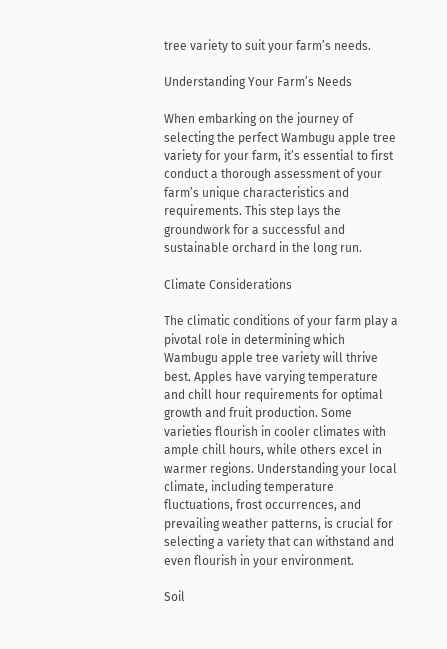tree variety to suit your farm’s needs.

Understanding Your Farm’s Needs

When embarking on the journey of selecting the perfect Wambugu apple tree variety for your farm, it’s essential to first conduct a thorough assessment of your farm’s unique characteristics and requirements. This step lays the groundwork for a successful and sustainable orchard in the long run.

Climate Considerations

The climatic conditions of your farm play a pivotal role in determining which Wambugu apple tree variety will thrive best. Apples have varying temperature and chill hour requirements for optimal growth and fruit production. Some varieties flourish in cooler climates with ample chill hours, while others excel in warmer regions. Understanding your local climate, including temperature fluctuations, frost occurrences, and prevailing weather patterns, is crucial for selecting a variety that can withstand and even flourish in your environment.

Soil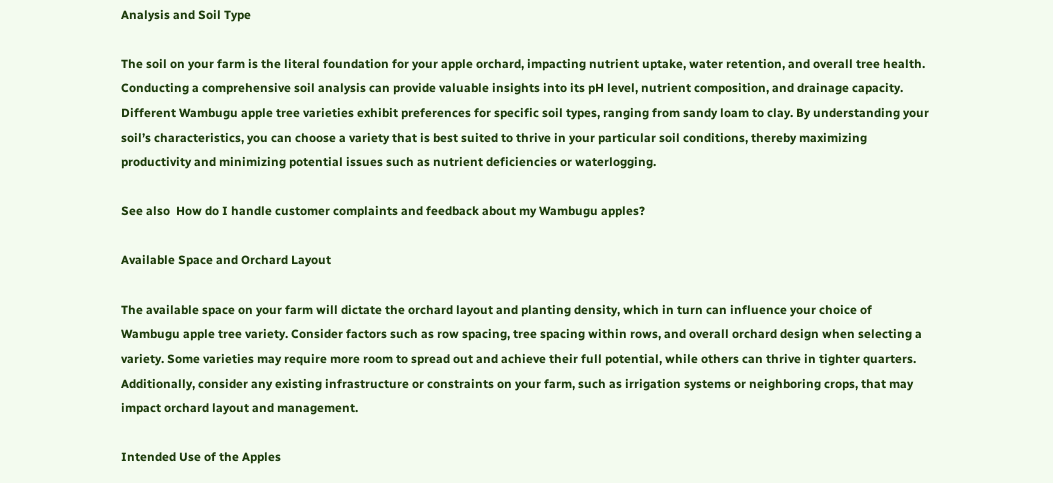Analysis and Soil Type

The soil on your farm is the literal foundation for your apple orchard, impacting nutrient uptake, water retention, and overall tree health. Conducting a comprehensive soil analysis can provide valuable insights into its pH level, nutrient composition, and drainage capacity. Different Wambugu apple tree varieties exhibit preferences for specific soil types, ranging from sandy loam to clay. By understanding your soil’s characteristics, you can choose a variety that is best suited to thrive in your particular soil conditions, thereby maximizing productivity and minimizing potential issues such as nutrient deficiencies or waterlogging.

See also  How do I handle customer complaints and feedback about my Wambugu apples?

Available Space and Orchard Layout

The available space on your farm will dictate the orchard layout and planting density, which in turn can influence your choice of Wambugu apple tree variety. Consider factors such as row spacing, tree spacing within rows, and overall orchard design when selecting a variety. Some varieties may require more room to spread out and achieve their full potential, while others can thrive in tighter quarters. Additionally, consider any existing infrastructure or constraints on your farm, such as irrigation systems or neighboring crops, that may impact orchard layout and management.

Intended Use of the Apples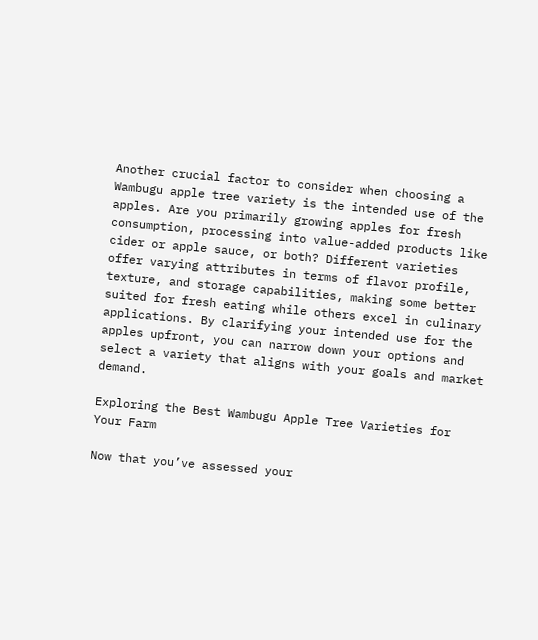Another crucial factor to consider when choosing a Wambugu apple tree variety is the intended use of the apples. Are you primarily growing apples for fresh consumption, processing into value-added products like cider or apple sauce, or both? Different varieties offer varying attributes in terms of flavor profile, texture, and storage capabilities, making some better suited for fresh eating while others excel in culinary applications. By clarifying your intended use for the apples upfront, you can narrow down your options and select a variety that aligns with your goals and market demand.

Exploring the Best Wambugu Apple Tree Varieties for Your Farm

Now that you’ve assessed your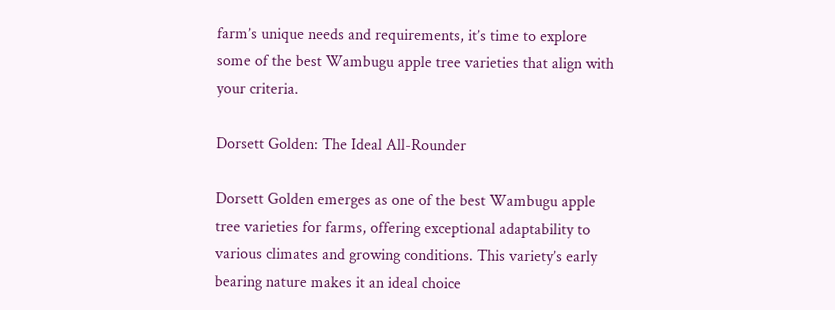farm’s unique needs and requirements, it’s time to explore some of the best Wambugu apple tree varieties that align with your criteria.

Dorsett Golden: The Ideal All-Rounder

Dorsett Golden emerges as one of the best Wambugu apple tree varieties for farms, offering exceptional adaptability to various climates and growing conditions. This variety’s early bearing nature makes it an ideal choice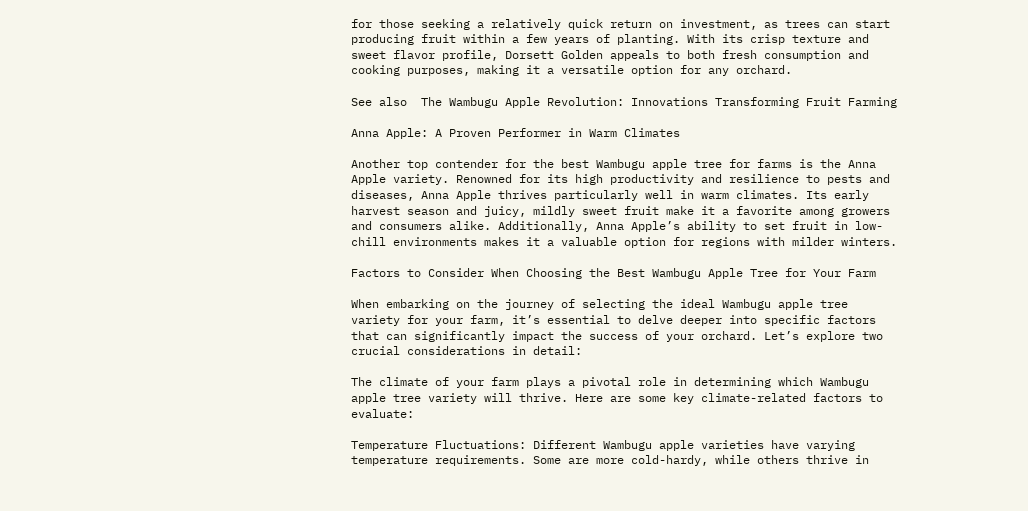for those seeking a relatively quick return on investment, as trees can start producing fruit within a few years of planting. With its crisp texture and sweet flavor profile, Dorsett Golden appeals to both fresh consumption and cooking purposes, making it a versatile option for any orchard.

See also  The Wambugu Apple Revolution: Innovations Transforming Fruit Farming

Anna Apple: A Proven Performer in Warm Climates

Another top contender for the best Wambugu apple tree for farms is the Anna Apple variety. Renowned for its high productivity and resilience to pests and diseases, Anna Apple thrives particularly well in warm climates. Its early harvest season and juicy, mildly sweet fruit make it a favorite among growers and consumers alike. Additionally, Anna Apple’s ability to set fruit in low-chill environments makes it a valuable option for regions with milder winters.

Factors to Consider When Choosing the Best Wambugu Apple Tree for Your Farm

When embarking on the journey of selecting the ideal Wambugu apple tree variety for your farm, it’s essential to delve deeper into specific factors that can significantly impact the success of your orchard. Let’s explore two crucial considerations in detail:

The climate of your farm plays a pivotal role in determining which Wambugu apple tree variety will thrive. Here are some key climate-related factors to evaluate:

Temperature Fluctuations: Different Wambugu apple varieties have varying temperature requirements. Some are more cold-hardy, while others thrive in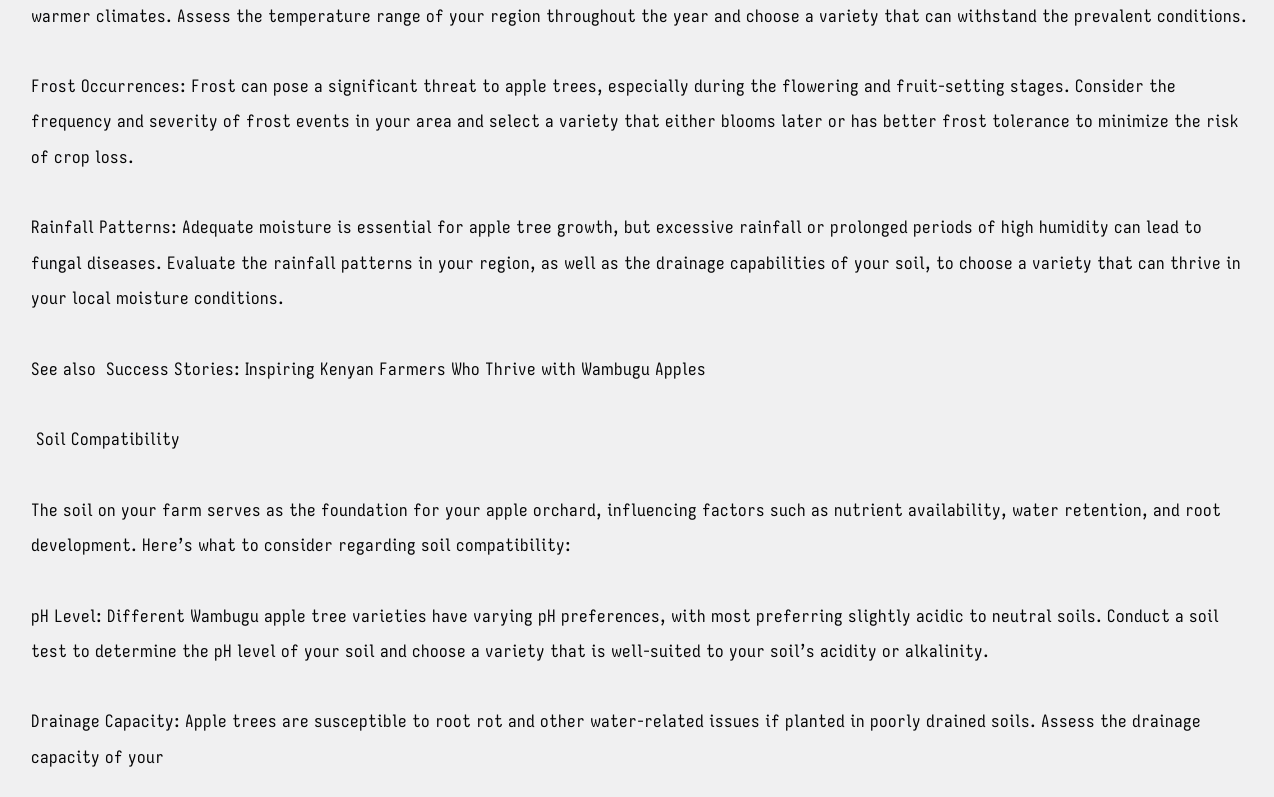warmer climates. Assess the temperature range of your region throughout the year and choose a variety that can withstand the prevalent conditions.

Frost Occurrences: Frost can pose a significant threat to apple trees, especially during the flowering and fruit-setting stages. Consider the frequency and severity of frost events in your area and select a variety that either blooms later or has better frost tolerance to minimize the risk of crop loss.

Rainfall Patterns: Adequate moisture is essential for apple tree growth, but excessive rainfall or prolonged periods of high humidity can lead to fungal diseases. Evaluate the rainfall patterns in your region, as well as the drainage capabilities of your soil, to choose a variety that can thrive in your local moisture conditions.

See also  Success Stories: Inspiring Kenyan Farmers Who Thrive with Wambugu Apples

 Soil Compatibility

The soil on your farm serves as the foundation for your apple orchard, influencing factors such as nutrient availability, water retention, and root development. Here’s what to consider regarding soil compatibility:

pH Level: Different Wambugu apple tree varieties have varying pH preferences, with most preferring slightly acidic to neutral soils. Conduct a soil test to determine the pH level of your soil and choose a variety that is well-suited to your soil’s acidity or alkalinity.

Drainage Capacity: Apple trees are susceptible to root rot and other water-related issues if planted in poorly drained soils. Assess the drainage capacity of your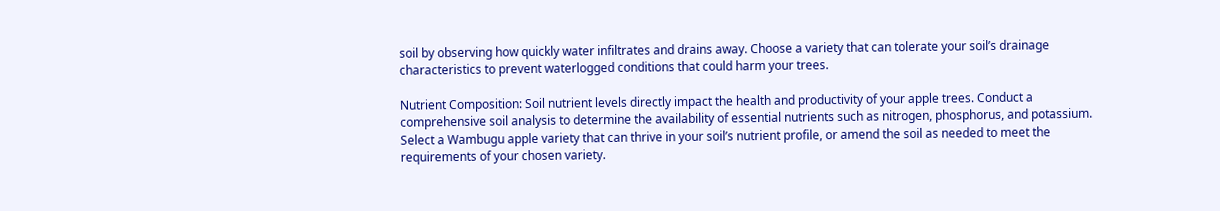soil by observing how quickly water infiltrates and drains away. Choose a variety that can tolerate your soil’s drainage characteristics to prevent waterlogged conditions that could harm your trees.

Nutrient Composition: Soil nutrient levels directly impact the health and productivity of your apple trees. Conduct a comprehensive soil analysis to determine the availability of essential nutrients such as nitrogen, phosphorus, and potassium. Select a Wambugu apple variety that can thrive in your soil’s nutrient profile, or amend the soil as needed to meet the requirements of your chosen variety.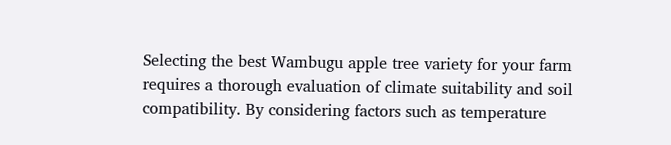Selecting the best Wambugu apple tree variety for your farm requires a thorough evaluation of climate suitability and soil compatibility. By considering factors such as temperature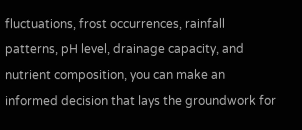fluctuations, frost occurrences, rainfall patterns, pH level, drainage capacity, and nutrient composition, you can make an informed decision that lays the groundwork for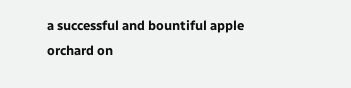a successful and bountiful apple orchard on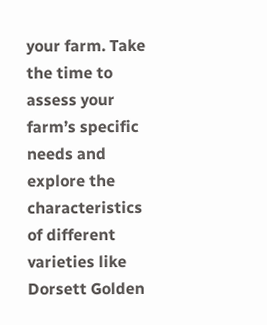your farm. Take the time to assess your farm’s specific needs and explore the characteristics of different varieties like Dorsett Golden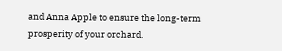and Anna Apple to ensure the long-term prosperity of your orchard.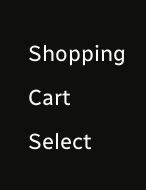Shopping Cart
Select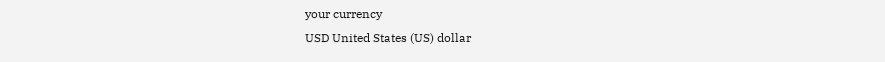your currency
USD United States (US) dollar